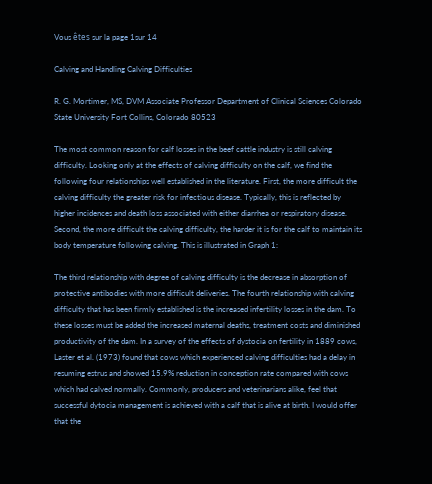Vous êtes sur la page 1sur 14

Calving and Handling Calving Difficulties

R. G. Mortimer, MS, DVM Associate Professor Department of Clinical Sciences Colorado State University Fort Collins, Colorado 80523

The most common reason for calf losses in the beef cattle industry is still calving difficulty. Looking only at the effects of calving difficulty on the calf, we find the following four relationships well established in the literature. First, the more difficult the calving difficulty the greater risk for infectious disease. Typically, this is reflected by higher incidences and death loss associated with either diarrhea or respiratory disease. Second, the more difficult the calving difficulty, the harder it is for the calf to maintain its body temperature following calving. This is illustrated in Graph 1:

The third relationship with degree of calving difficulty is the decrease in absorption of protective antibodies with more difficult deliveries. The fourth relationship with calving difficulty that has been firmly established is the increased infertility losses in the dam. To these losses must be added the increased maternal deaths, treatment costs and diminished productivity of the dam. In a survey of the effects of dystocia on fertility in 1889 cows, Laster et al. (1973) found that cows which experienced calving difficulties had a delay in resuming estrus and showed 15.9% reduction in conception rate compared with cows which had calved normally. Commonly, producers and veterinarians alike, feel that successful dytocia management is achieved with a calf that is alive at birth. I would offer that the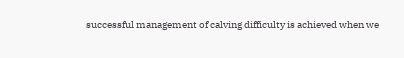successful management of calving difficulty is achieved when we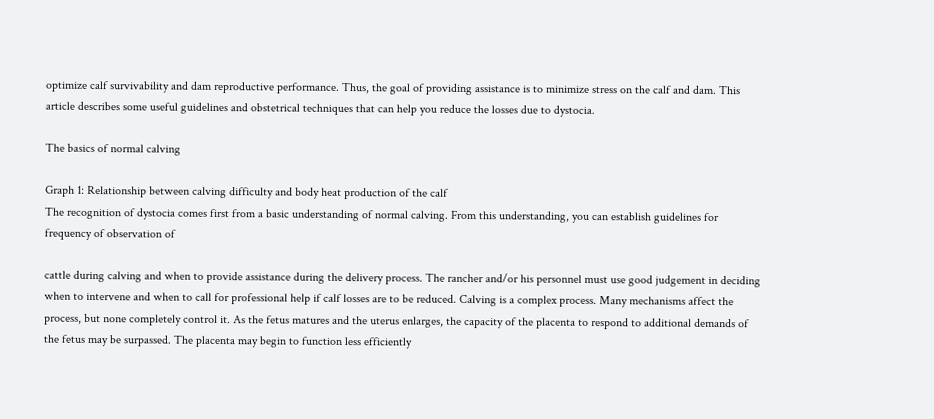optimize calf survivability and dam reproductive performance. Thus, the goal of providing assistance is to minimize stress on the calf and dam. This article describes some useful guidelines and obstetrical techniques that can help you reduce the losses due to dystocia.

The basics of normal calving

Graph 1: Relationship between calving difficulty and body heat production of the calf
The recognition of dystocia comes first from a basic understanding of normal calving. From this understanding, you can establish guidelines for frequency of observation of

cattle during calving and when to provide assistance during the delivery process. The rancher and/or his personnel must use good judgement in deciding when to intervene and when to call for professional help if calf losses are to be reduced. Calving is a complex process. Many mechanisms affect the process, but none completely control it. As the fetus matures and the uterus enlarges, the capacity of the placenta to respond to additional demands of the fetus may be surpassed. The placenta may begin to function less efficiently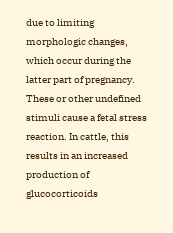due to limiting morphologic changes, which occur during the latter part of pregnancy. These or other undefined stimuli cause a fetal stress reaction. In cattle, this results in an increased production of glucocorticoids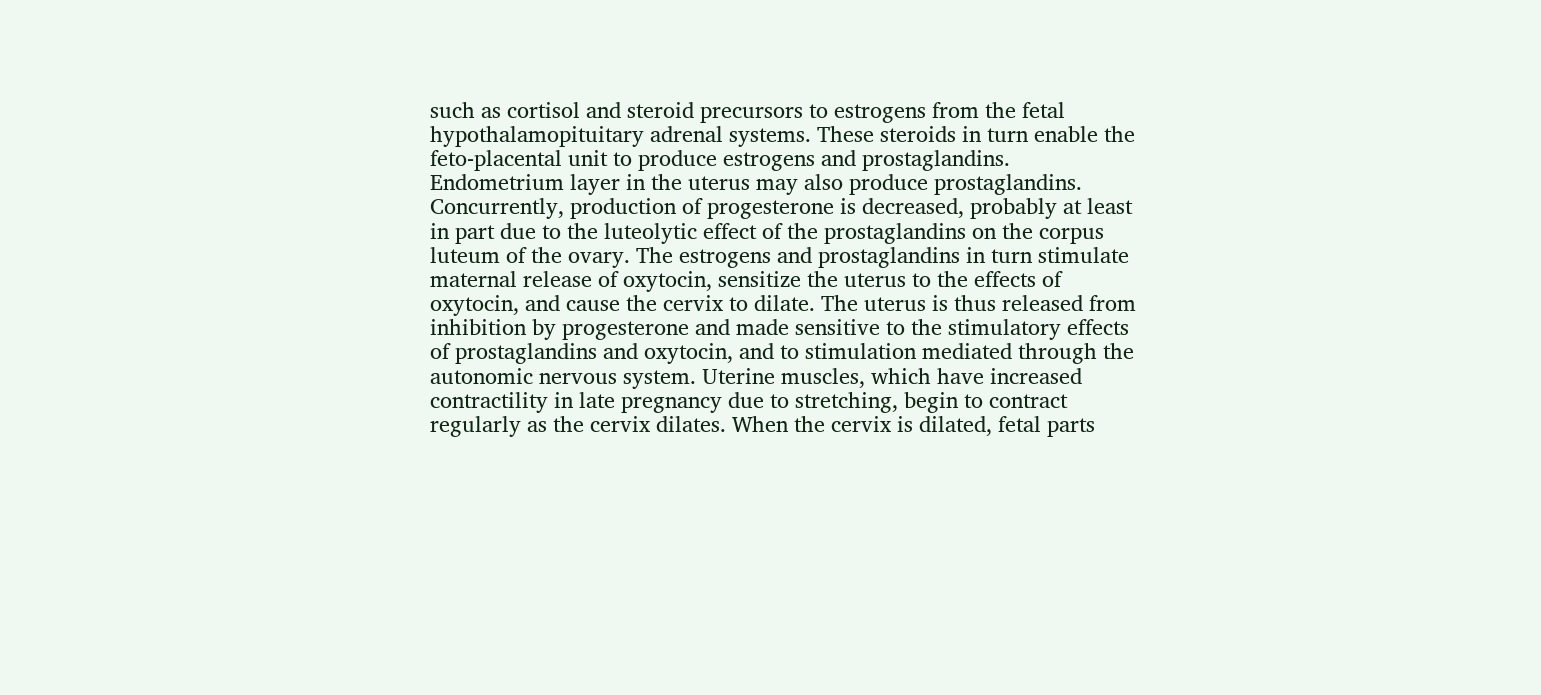such as cortisol and steroid precursors to estrogens from the fetal hypothalamopituitary adrenal systems. These steroids in turn enable the feto-placental unit to produce estrogens and prostaglandins. Endometrium layer in the uterus may also produce prostaglandins. Concurrently, production of progesterone is decreased, probably at least in part due to the luteolytic effect of the prostaglandins on the corpus luteum of the ovary. The estrogens and prostaglandins in turn stimulate maternal release of oxytocin, sensitize the uterus to the effects of oxytocin, and cause the cervix to dilate. The uterus is thus released from inhibition by progesterone and made sensitive to the stimulatory effects of prostaglandins and oxytocin, and to stimulation mediated through the autonomic nervous system. Uterine muscles, which have increased contractility in late pregnancy due to stretching, begin to contract regularly as the cervix dilates. When the cervix is dilated, fetal parts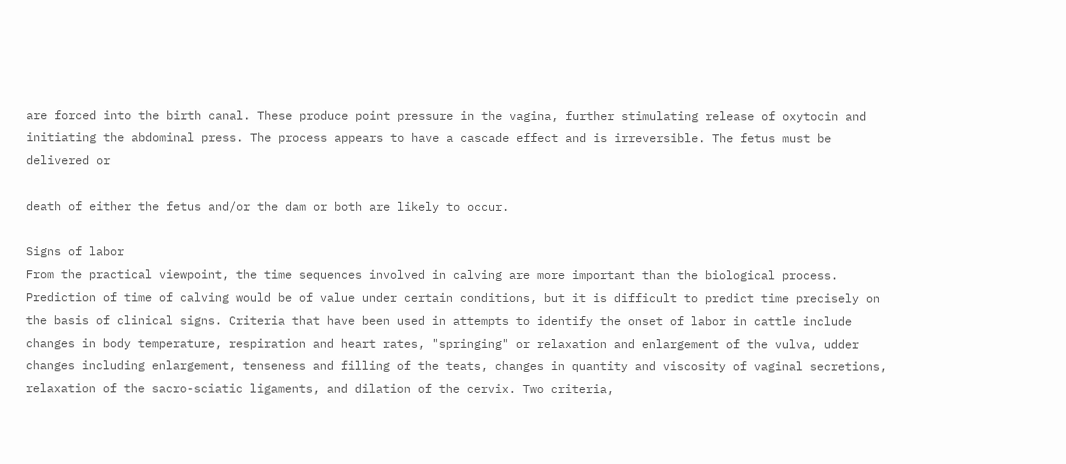are forced into the birth canal. These produce point pressure in the vagina, further stimulating release of oxytocin and initiating the abdominal press. The process appears to have a cascade effect and is irreversible. The fetus must be delivered or

death of either the fetus and/or the dam or both are likely to occur.

Signs of labor
From the practical viewpoint, the time sequences involved in calving are more important than the biological process. Prediction of time of calving would be of value under certain conditions, but it is difficult to predict time precisely on the basis of clinical signs. Criteria that have been used in attempts to identify the onset of labor in cattle include changes in body temperature, respiration and heart rates, "springing" or relaxation and enlargement of the vulva, udder changes including enlargement, tenseness and filling of the teats, changes in quantity and viscosity of vaginal secretions, relaxation of the sacro-sciatic ligaments, and dilation of the cervix. Two criteria,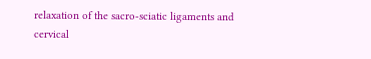relaxation of the sacro-sciatic ligaments and cervical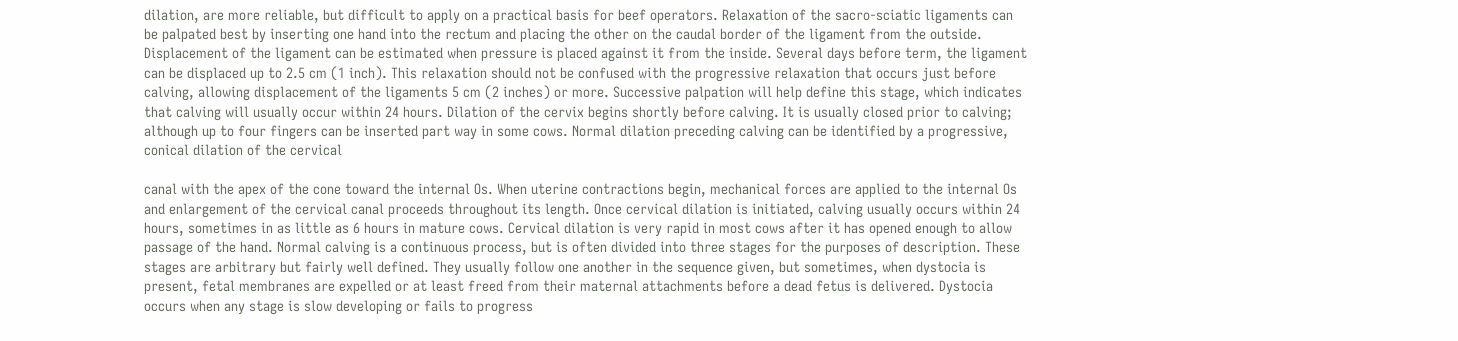dilation, are more reliable, but difficult to apply on a practical basis for beef operators. Relaxation of the sacro-sciatic ligaments can be palpated best by inserting one hand into the rectum and placing the other on the caudal border of the ligament from the outside. Displacement of the ligament can be estimated when pressure is placed against it from the inside. Several days before term, the ligament can be displaced up to 2.5 cm (1 inch). This relaxation should not be confused with the progressive relaxation that occurs just before calving, allowing displacement of the ligaments 5 cm (2 inches) or more. Successive palpation will help define this stage, which indicates that calving will usually occur within 24 hours. Dilation of the cervix begins shortly before calving. It is usually closed prior to calving; although up to four fingers can be inserted part way in some cows. Normal dilation preceding calving can be identified by a progressive, conical dilation of the cervical

canal with the apex of the cone toward the internal Os. When uterine contractions begin, mechanical forces are applied to the internal Os and enlargement of the cervical canal proceeds throughout its length. Once cervical dilation is initiated, calving usually occurs within 24 hours, sometimes in as little as 6 hours in mature cows. Cervical dilation is very rapid in most cows after it has opened enough to allow passage of the hand. Normal calving is a continuous process, but is often divided into three stages for the purposes of description. These stages are arbitrary but fairly well defined. They usually follow one another in the sequence given, but sometimes, when dystocia is present, fetal membranes are expelled or at least freed from their maternal attachments before a dead fetus is delivered. Dystocia occurs when any stage is slow developing or fails to progress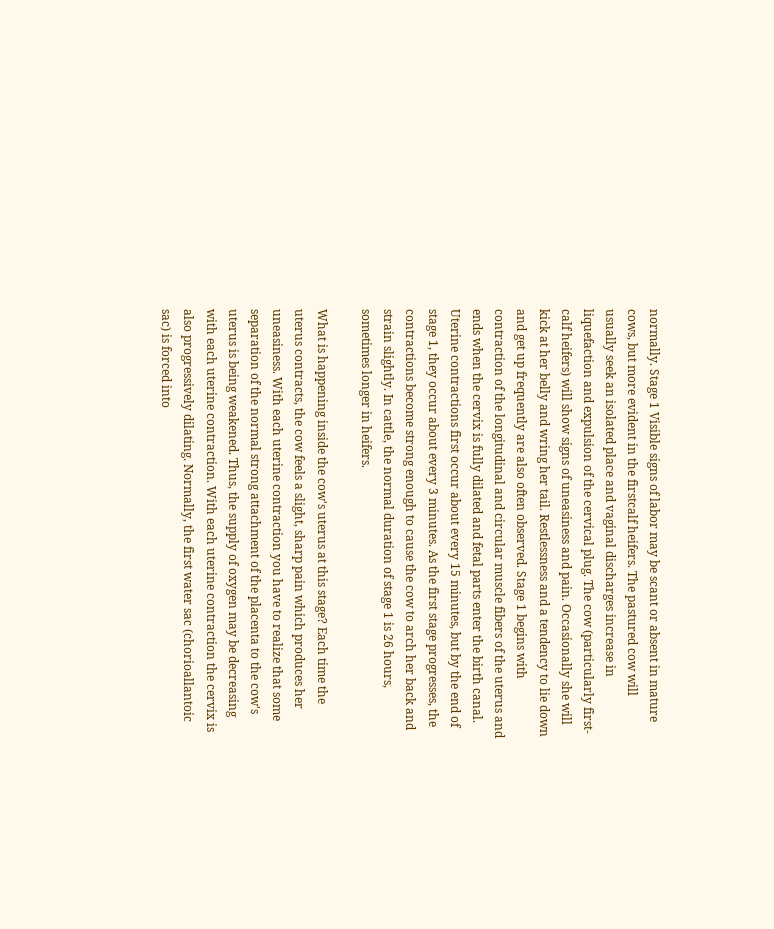normally. Stage 1 Visible signs of labor may be scant or absent in mature cows, but more evident in the firstcalf heifers. The pastured cow will usually seek an isolated place and vaginal discharges increase in liquefaction and expulsion of the cervical plug. The cow (particularly first-calf heifers) will show signs of uneasiness and pain. Occasionally she will kick at her belly and wring her tail. Restlessness and a tendency to lie down and get up frequently are also often observed. Stage 1 begins with contraction of the longitudinal and circular muscle fibers of the uterus and ends when the cervix is fully dilated and fetal parts enter the birth canal. Uterine contractions first occur about every 15 minutes, but by the end of stage 1, they occur about every 3 minutes. As the first stage progresses, the contractions become strong enough to cause the cow to arch her back and strain slightly. In cattle, the normal duration of stage 1 is 26 hours, sometimes longer in heifers.

What is happening inside the cow's uterus at this stage? Each time the uterus contracts, the cow feels a slight, sharp pain which produces her uneasiness. With each uterine contraction you have to realize that some separation of the normal strong attachment of the placenta to the cow's uterus is being weakened. Thus, the supply of oxygen may be decreasing with each uterine contraction. With each uterine contraction the cervix is also progressively dilating. Normally, the first water sac (chorioallantoic sac) is forced into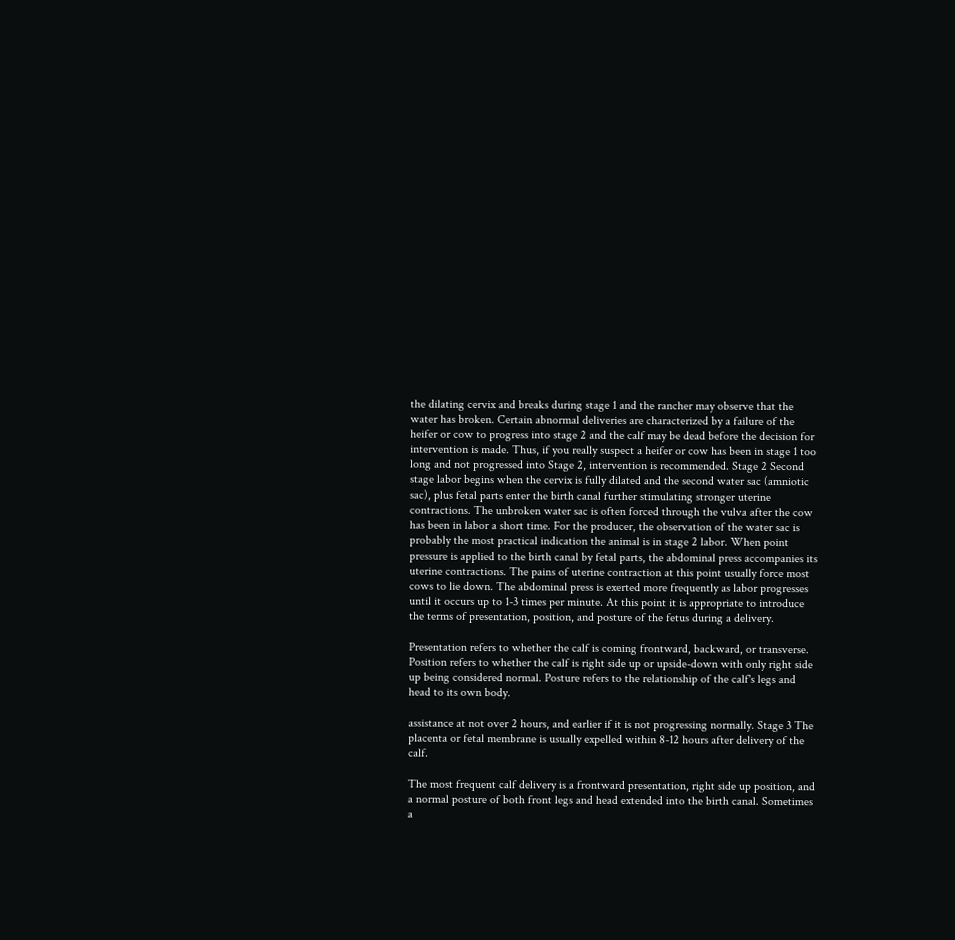the dilating cervix and breaks during stage 1 and the rancher may observe that the water has broken. Certain abnormal deliveries are characterized by a failure of the heifer or cow to progress into stage 2 and the calf may be dead before the decision for intervention is made. Thus, if you really suspect a heifer or cow has been in stage 1 too long and not progressed into Stage 2, intervention is recommended. Stage 2 Second stage labor begins when the cervix is fully dilated and the second water sac (amniotic sac), plus fetal parts enter the birth canal further stimulating stronger uterine contractions. The unbroken water sac is often forced through the vulva after the cow has been in labor a short time. For the producer, the observation of the water sac is probably the most practical indication the animal is in stage 2 labor. When point pressure is applied to the birth canal by fetal parts, the abdominal press accompanies its uterine contractions. The pains of uterine contraction at this point usually force most cows to lie down. The abdominal press is exerted more frequently as labor progresses until it occurs up to 1-3 times per minute. At this point it is appropriate to introduce the terms of presentation, position, and posture of the fetus during a delivery.

Presentation refers to whether the calf is coming frontward, backward, or transverse. Position refers to whether the calf is right side up or upside-down with only right side up being considered normal. Posture refers to the relationship of the calf's legs and head to its own body.

assistance at not over 2 hours, and earlier if it is not progressing normally. Stage 3 The placenta or fetal membrane is usually expelled within 8-12 hours after delivery of the calf.

The most frequent calf delivery is a frontward presentation, right side up position, and a normal posture of both front legs and head extended into the birth canal. Sometimes a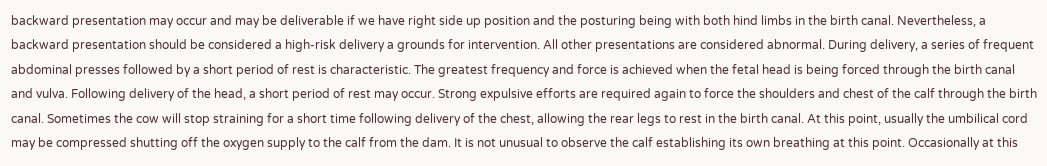backward presentation may occur and may be deliverable if we have right side up position and the posturing being with both hind limbs in the birth canal. Nevertheless, a backward presentation should be considered a high-risk delivery a grounds for intervention. All other presentations are considered abnormal. During delivery, a series of frequent abdominal presses followed by a short period of rest is characteristic. The greatest frequency and force is achieved when the fetal head is being forced through the birth canal and vulva. Following delivery of the head, a short period of rest may occur. Strong expulsive efforts are required again to force the shoulders and chest of the calf through the birth canal. Sometimes the cow will stop straining for a short time following delivery of the chest, allowing the rear legs to rest in the birth canal. At this point, usually the umbilical cord may be compressed shutting off the oxygen supply to the calf from the dam. It is not unusual to observe the calf establishing its own breathing at this point. Occasionally at this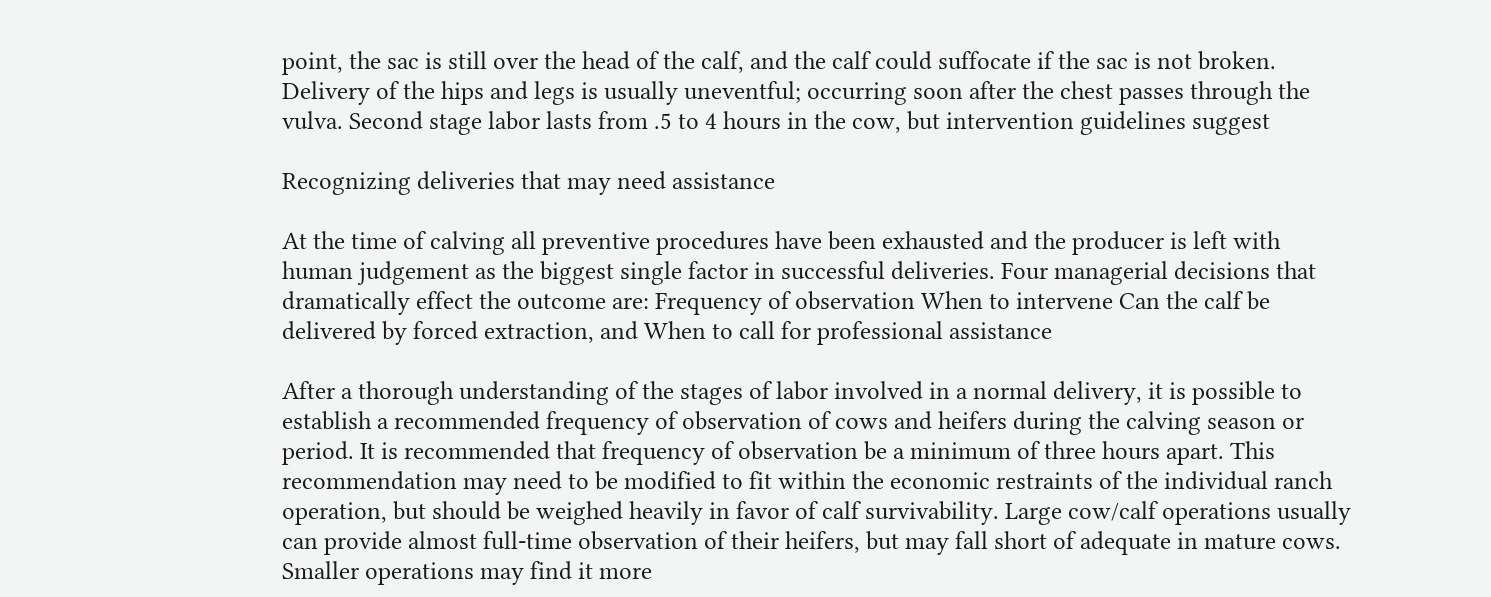point, the sac is still over the head of the calf, and the calf could suffocate if the sac is not broken. Delivery of the hips and legs is usually uneventful; occurring soon after the chest passes through the vulva. Second stage labor lasts from .5 to 4 hours in the cow, but intervention guidelines suggest

Recognizing deliveries that may need assistance

At the time of calving all preventive procedures have been exhausted and the producer is left with human judgement as the biggest single factor in successful deliveries. Four managerial decisions that dramatically effect the outcome are: Frequency of observation When to intervene Can the calf be delivered by forced extraction, and When to call for professional assistance

After a thorough understanding of the stages of labor involved in a normal delivery, it is possible to establish a recommended frequency of observation of cows and heifers during the calving season or period. It is recommended that frequency of observation be a minimum of three hours apart. This recommendation may need to be modified to fit within the economic restraints of the individual ranch operation, but should be weighed heavily in favor of calf survivability. Large cow/calf operations usually can provide almost full-time observation of their heifers, but may fall short of adequate in mature cows. Smaller operations may find it more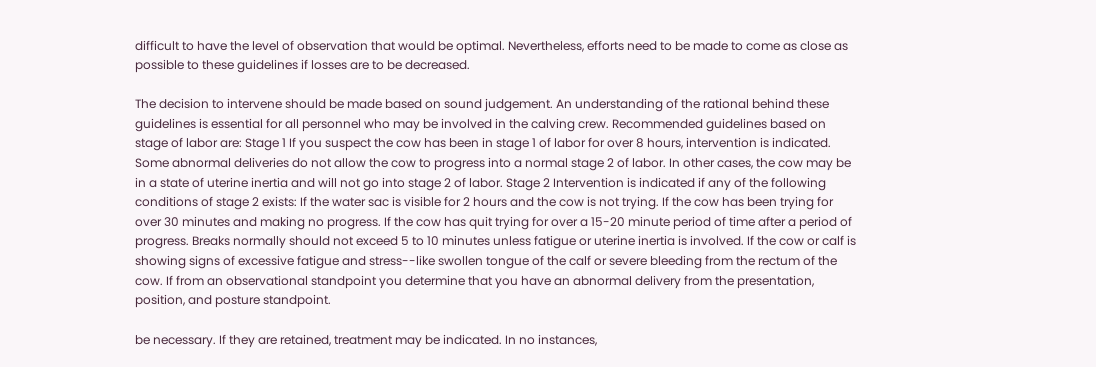difficult to have the level of observation that would be optimal. Nevertheless, efforts need to be made to come as close as possible to these guidelines if losses are to be decreased.

The decision to intervene should be made based on sound judgement. An understanding of the rational behind these guidelines is essential for all personnel who may be involved in the calving crew. Recommended guidelines based on stage of labor are: Stage 1 If you suspect the cow has been in stage 1 of labor for over 8 hours, intervention is indicated. Some abnormal deliveries do not allow the cow to progress into a normal stage 2 of labor. In other cases, the cow may be in a state of uterine inertia and will not go into stage 2 of labor. Stage 2 Intervention is indicated if any of the following conditions of stage 2 exists: If the water sac is visible for 2 hours and the cow is not trying. If the cow has been trying for over 30 minutes and making no progress. If the cow has quit trying for over a 15-20 minute period of time after a period of progress. Breaks normally should not exceed 5 to 10 minutes unless fatigue or uterine inertia is involved. If the cow or calf is showing signs of excessive fatigue and stress--like swollen tongue of the calf or severe bleeding from the rectum of the cow. If from an observational standpoint you determine that you have an abnormal delivery from the presentation, position, and posture standpoint.

be necessary. If they are retained, treatment may be indicated. In no instances,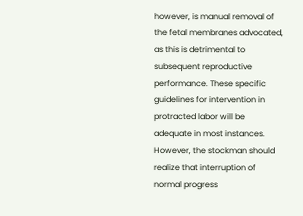however, is manual removal of the fetal membranes advocated, as this is detrimental to subsequent reproductive performance. These specific guidelines for intervention in protracted labor will be adequate in most instances. However, the stockman should realize that interruption of normal progress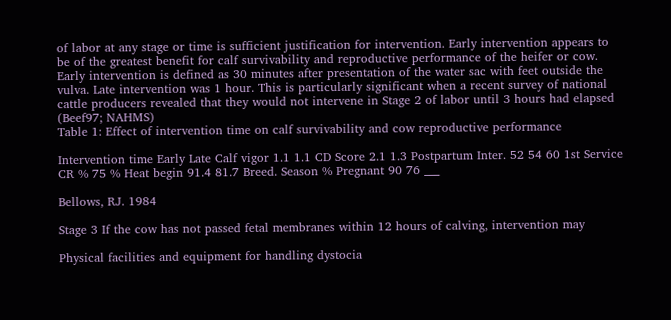of labor at any stage or time is sufficient justification for intervention. Early intervention appears to be of the greatest benefit for calf survivability and reproductive performance of the heifer or cow. Early intervention is defined as 30 minutes after presentation of the water sac with feet outside the vulva. Late intervention was 1 hour. This is particularly significant when a recent survey of national cattle producers revealed that they would not intervene in Stage 2 of labor until 3 hours had elapsed (Beef97; NAHMS)
Table 1: Effect of intervention time on calf survivability and cow reproductive performance

Intervention time Early Late Calf vigor 1.1 1.1 CD Score 2.1 1.3 Postpartum Inter. 52 54 60 1st Service CR % 75 % Heat begin 91.4 81.7 Breed. Season % Pregnant 90 76 ___

Bellows, RJ. 1984

Stage 3 If the cow has not passed fetal membranes within 12 hours of calving, intervention may

Physical facilities and equipment for handling dystocia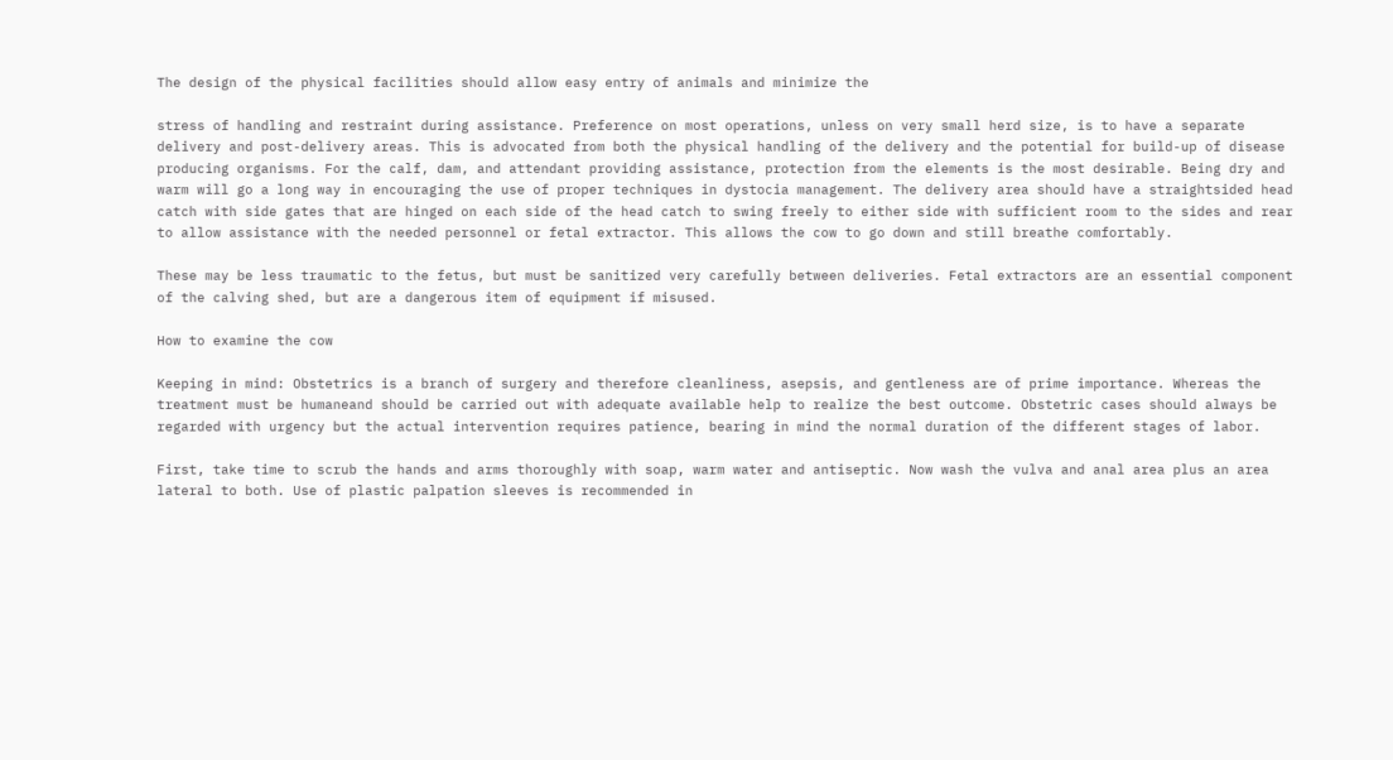The design of the physical facilities should allow easy entry of animals and minimize the

stress of handling and restraint during assistance. Preference on most operations, unless on very small herd size, is to have a separate delivery and post-delivery areas. This is advocated from both the physical handling of the delivery and the potential for build-up of disease producing organisms. For the calf, dam, and attendant providing assistance, protection from the elements is the most desirable. Being dry and warm will go a long way in encouraging the use of proper techniques in dystocia management. The delivery area should have a straightsided head catch with side gates that are hinged on each side of the head catch to swing freely to either side with sufficient room to the sides and rear to allow assistance with the needed personnel or fetal extractor. This allows the cow to go down and still breathe comfortably.

These may be less traumatic to the fetus, but must be sanitized very carefully between deliveries. Fetal extractors are an essential component of the calving shed, but are a dangerous item of equipment if misused.

How to examine the cow

Keeping in mind: Obstetrics is a branch of surgery and therefore cleanliness, asepsis, and gentleness are of prime importance. Whereas the treatment must be humaneand should be carried out with adequate available help to realize the best outcome. Obstetric cases should always be regarded with urgency but the actual intervention requires patience, bearing in mind the normal duration of the different stages of labor.

First, take time to scrub the hands and arms thoroughly with soap, warm water and antiseptic. Now wash the vulva and anal area plus an area lateral to both. Use of plastic palpation sleeves is recommended in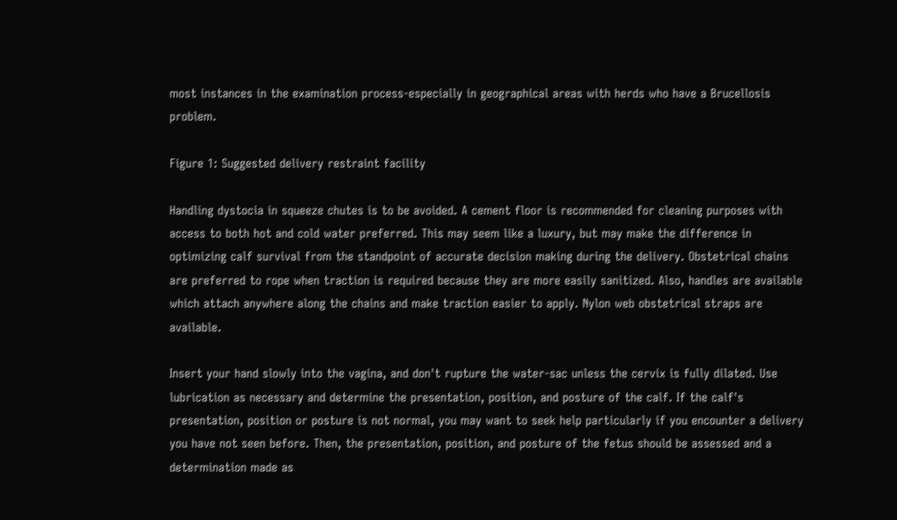most instances in the examination process-especially in geographical areas with herds who have a Brucellosis problem.

Figure 1: Suggested delivery restraint facility

Handling dystocia in squeeze chutes is to be avoided. A cement floor is recommended for cleaning purposes with access to both hot and cold water preferred. This may seem like a luxury, but may make the difference in optimizing calf survival from the standpoint of accurate decision making during the delivery. Obstetrical chains are preferred to rope when traction is required because they are more easily sanitized. Also, handles are available which attach anywhere along the chains and make traction easier to apply. Nylon web obstetrical straps are available.

Insert your hand slowly into the vagina, and don't rupture the water-sac unless the cervix is fully dilated. Use lubrication as necessary and determine the presentation, position, and posture of the calf. If the calf's presentation, position or posture is not normal, you may want to seek help particularly if you encounter a delivery you have not seen before. Then, the presentation, position, and posture of the fetus should be assessed and a determination made as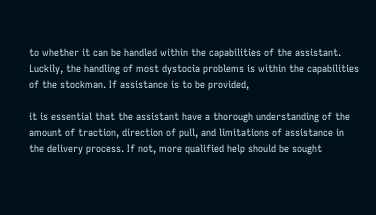to whether it can be handled within the capabilities of the assistant. Luckily, the handling of most dystocia problems is within the capabilities of the stockman. If assistance is to be provided,

it is essential that the assistant have a thorough understanding of the amount of traction, direction of pull, and limitations of assistance in the delivery process. If not, more qualified help should be sought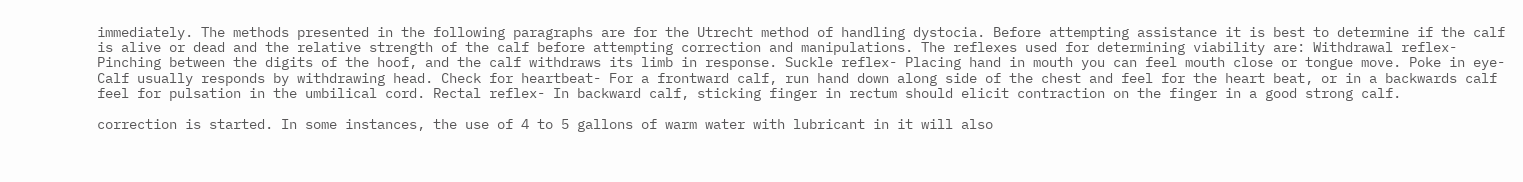immediately. The methods presented in the following paragraphs are for the Utrecht method of handling dystocia. Before attempting assistance it is best to determine if the calf is alive or dead and the relative strength of the calf before attempting correction and manipulations. The reflexes used for determining viability are: Withdrawal reflex- Pinching between the digits of the hoof, and the calf withdraws its limb in response. Suckle reflex- Placing hand in mouth you can feel mouth close or tongue move. Poke in eye- Calf usually responds by withdrawing head. Check for heartbeat- For a frontward calf, run hand down along side of the chest and feel for the heart beat, or in a backwards calf feel for pulsation in the umbilical cord. Rectal reflex- In backward calf, sticking finger in rectum should elicit contraction on the finger in a good strong calf.

correction is started. In some instances, the use of 4 to 5 gallons of warm water with lubricant in it will also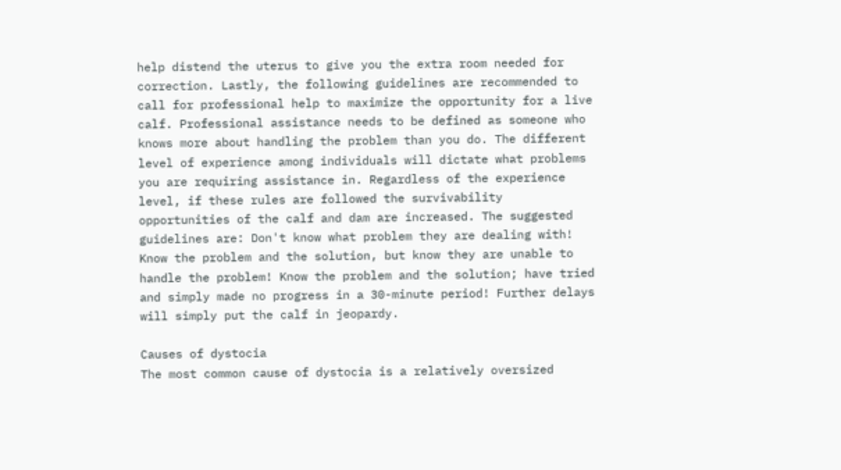help distend the uterus to give you the extra room needed for correction. Lastly, the following guidelines are recommended to call for professional help to maximize the opportunity for a live calf. Professional assistance needs to be defined as someone who knows more about handling the problem than you do. The different level of experience among individuals will dictate what problems you are requiring assistance in. Regardless of the experience level, if these rules are followed the survivability opportunities of the calf and dam are increased. The suggested guidelines are: Don't know what problem they are dealing with! Know the problem and the solution, but know they are unable to handle the problem! Know the problem and the solution; have tried and simply made no progress in a 30-minute period! Further delays will simply put the calf in jeopardy.

Causes of dystocia
The most common cause of dystocia is a relatively oversized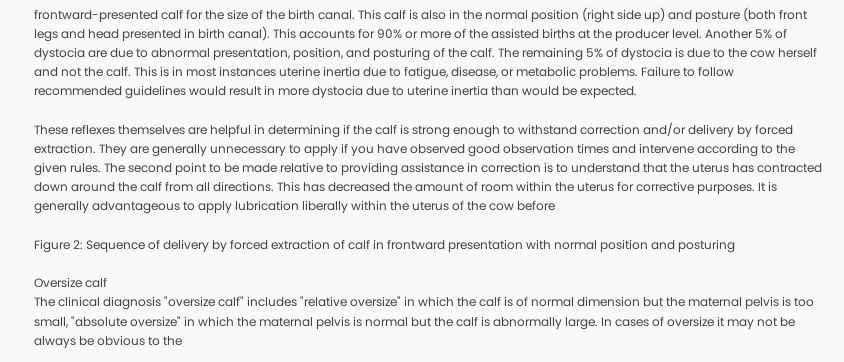frontward-presented calf for the size of the birth canal. This calf is also in the normal position (right side up) and posture (both front legs and head presented in birth canal). This accounts for 90% or more of the assisted births at the producer level. Another 5% of dystocia are due to abnormal presentation, position, and posturing of the calf. The remaining 5% of dystocia is due to the cow herself and not the calf. This is in most instances uterine inertia due to fatigue, disease, or metabolic problems. Failure to follow recommended guidelines would result in more dystocia due to uterine inertia than would be expected.

These reflexes themselves are helpful in determining if the calf is strong enough to withstand correction and/or delivery by forced extraction. They are generally unnecessary to apply if you have observed good observation times and intervene according to the given rules. The second point to be made relative to providing assistance in correction is to understand that the uterus has contracted down around the calf from all directions. This has decreased the amount of room within the uterus for corrective purposes. It is generally advantageous to apply lubrication liberally within the uterus of the cow before

Figure 2: Sequence of delivery by forced extraction of calf in frontward presentation with normal position and posturing

Oversize calf
The clinical diagnosis "oversize calf" includes "relative oversize" in which the calf is of normal dimension but the maternal pelvis is too small, "absolute oversize" in which the maternal pelvis is normal but the calf is abnormally large. In cases of oversize it may not be always be obvious to the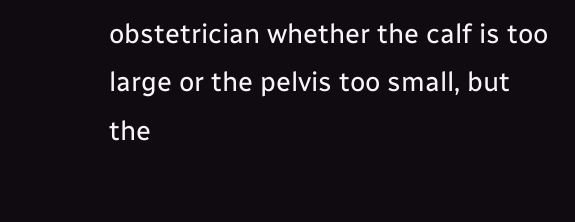obstetrician whether the calf is too large or the pelvis too small, but the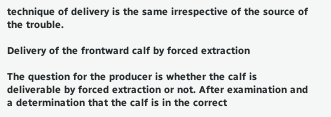technique of delivery is the same irrespective of the source of the trouble.

Delivery of the frontward calf by forced extraction

The question for the producer is whether the calf is deliverable by forced extraction or not. After examination and a determination that the calf is in the correct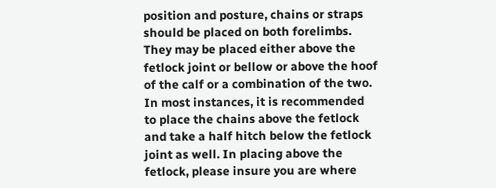position and posture, chains or straps should be placed on both forelimbs. They may be placed either above the fetlock joint or bellow or above the hoof of the calf or a combination of the two. In most instances, it is recommended to place the chains above the fetlock and take a half hitch below the fetlock joint as well. In placing above the fetlock, please insure you are where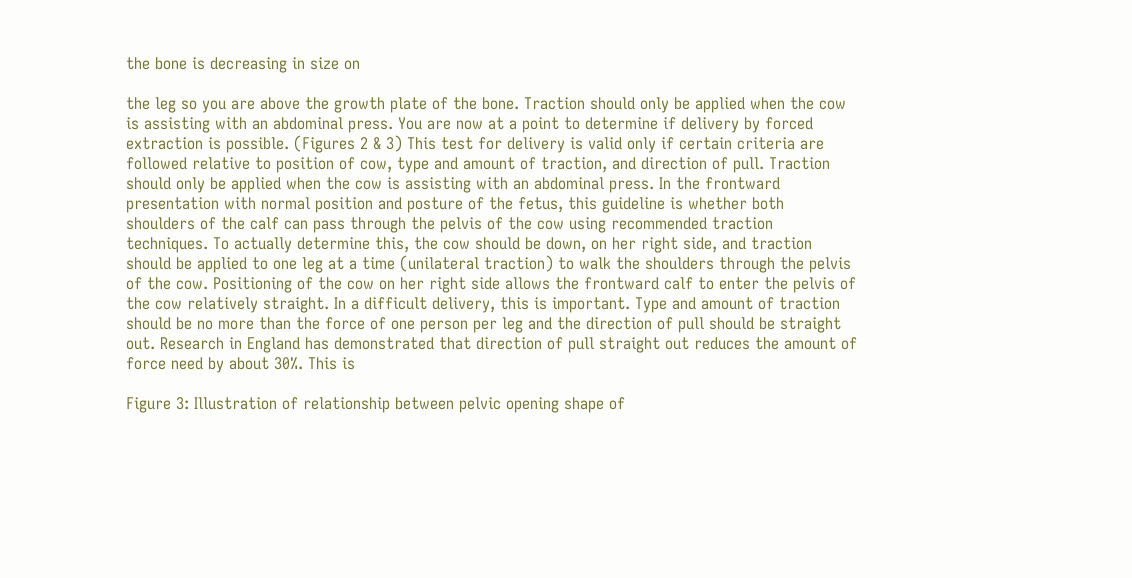the bone is decreasing in size on

the leg so you are above the growth plate of the bone. Traction should only be applied when the cow is assisting with an abdominal press. You are now at a point to determine if delivery by forced extraction is possible. (Figures 2 & 3) This test for delivery is valid only if certain criteria are followed relative to position of cow, type and amount of traction, and direction of pull. Traction should only be applied when the cow is assisting with an abdominal press. In the frontward presentation with normal position and posture of the fetus, this guideline is whether both shoulders of the calf can pass through the pelvis of the cow using recommended traction techniques. To actually determine this, the cow should be down, on her right side, and traction should be applied to one leg at a time (unilateral traction) to walk the shoulders through the pelvis of the cow. Positioning of the cow on her right side allows the frontward calf to enter the pelvis of the cow relatively straight. In a difficult delivery, this is important. Type and amount of traction should be no more than the force of one person per leg and the direction of pull should be straight out. Research in England has demonstrated that direction of pull straight out reduces the amount of force need by about 30%. This is

Figure 3: Illustration of relationship between pelvic opening shape of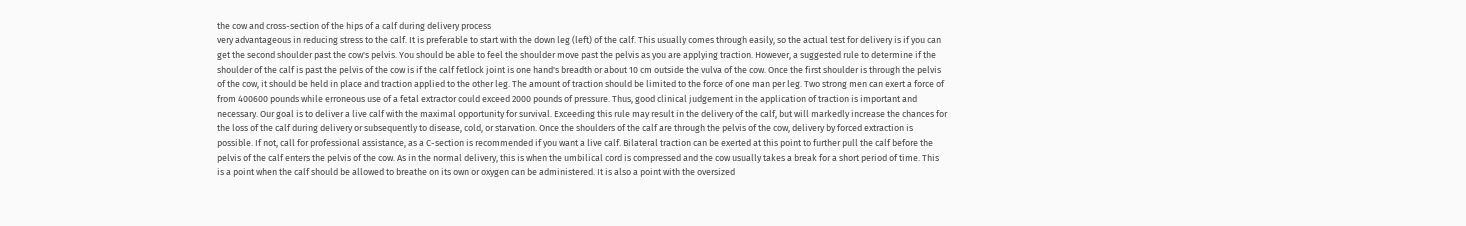the cow and cross-section of the hips of a calf during delivery process
very advantageous in reducing stress to the calf. It is preferable to start with the down leg (left) of the calf. This usually comes through easily, so the actual test for delivery is if you can get the second shoulder past the cow's pelvis. You should be able to feel the shoulder move past the pelvis as you are applying traction. However, a suggested rule to determine if the shoulder of the calf is past the pelvis of the cow is if the calf fetlock joint is one hand's breadth or about 10 cm outside the vulva of the cow. Once the first shoulder is through the pelvis of the cow, it should be held in place and traction applied to the other leg. The amount of traction should be limited to the force of one man per leg. Two strong men can exert a force of from 400600 pounds while erroneous use of a fetal extractor could exceed 2000 pounds of pressure. Thus, good clinical judgement in the application of traction is important and necessary. Our goal is to deliver a live calf with the maximal opportunity for survival. Exceeding this rule may result in the delivery of the calf, but will markedly increase the chances for the loss of the calf during delivery or subsequently to disease, cold, or starvation. Once the shoulders of the calf are through the pelvis of the cow, delivery by forced extraction is possible. If not, call for professional assistance, as a C-section is recommended if you want a live calf. Bilateral traction can be exerted at this point to further pull the calf before the pelvis of the calf enters the pelvis of the cow. As in the normal delivery, this is when the umbilical cord is compressed and the cow usually takes a break for a short period of time. This is a point when the calf should be allowed to breathe on its own or oxygen can be administered. It is also a point with the oversized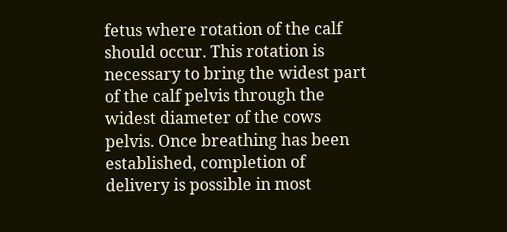fetus where rotation of the calf should occur. This rotation is necessary to bring the widest part of the calf pelvis through the widest diameter of the cows pelvis. Once breathing has been established, completion of delivery is possible in most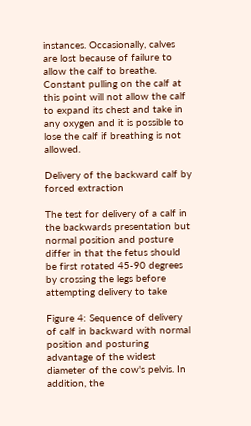instances. Occasionally, calves are lost because of failure to allow the calf to breathe. Constant pulling on the calf at this point will not allow the calf to expand its chest and take in any oxygen and it is possible to lose the calf if breathing is not allowed.

Delivery of the backward calf by forced extraction

The test for delivery of a calf in the backwards presentation but normal position and posture differ in that the fetus should be first rotated 45-90 degrees by crossing the legs before attempting delivery to take

Figure 4: Sequence of delivery of calf in backward with normal position and posturing
advantage of the widest diameter of the cow's pelvis. In addition, the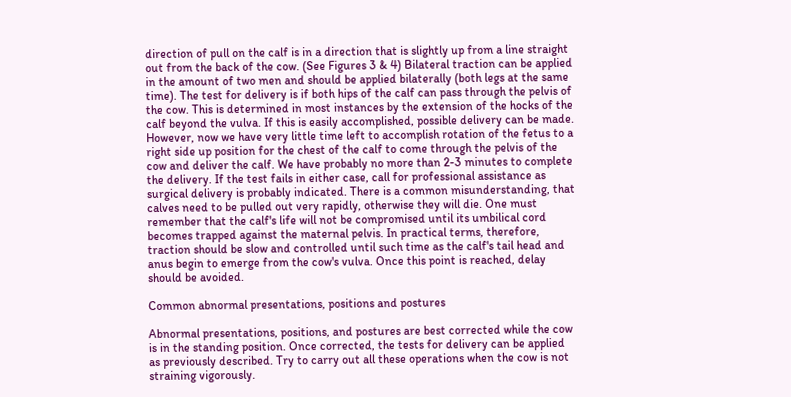direction of pull on the calf is in a direction that is slightly up from a line straight out from the back of the cow. (See Figures 3 & 4) Bilateral traction can be applied in the amount of two men and should be applied bilaterally (both legs at the same time). The test for delivery is if both hips of the calf can pass through the pelvis of the cow. This is determined in most instances by the extension of the hocks of the calf beyond the vulva. If this is easily accomplished, possible delivery can be made. However, now we have very little time left to accomplish rotation of the fetus to a right side up position for the chest of the calf to come through the pelvis of the cow and deliver the calf. We have probably no more than 2-3 minutes to complete the delivery. If the test fails in either case, call for professional assistance as surgical delivery is probably indicated. There is a common misunderstanding, that calves need to be pulled out very rapidly, otherwise they will die. One must remember that the calf's life will not be compromised until its umbilical cord becomes trapped against the maternal pelvis. In practical terms, therefore, traction should be slow and controlled until such time as the calf's tail head and anus begin to emerge from the cow's vulva. Once this point is reached, delay should be avoided.

Common abnormal presentations, positions and postures

Abnormal presentations, positions, and postures are best corrected while the cow is in the standing position. Once corrected, the tests for delivery can be applied as previously described. Try to carry out all these operations when the cow is not straining vigorously.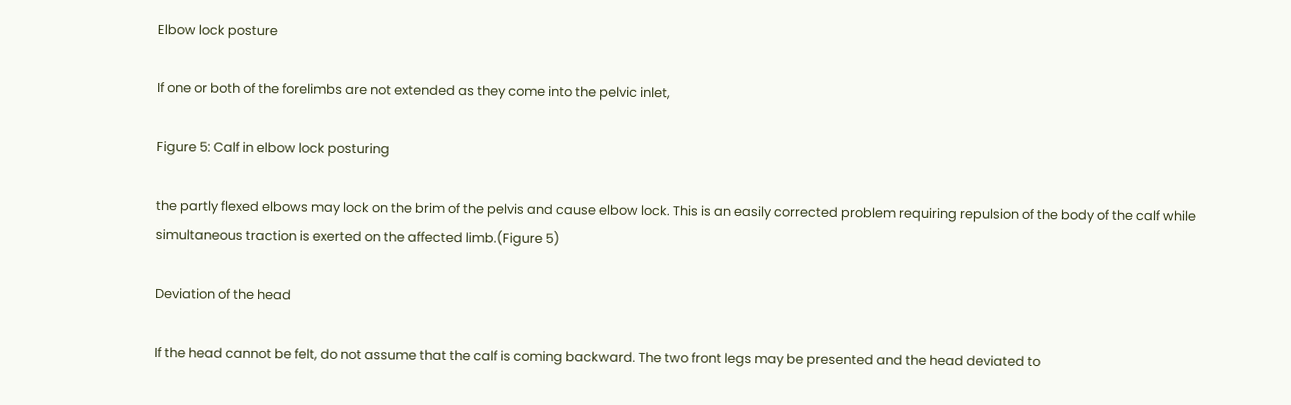Elbow lock posture

If one or both of the forelimbs are not extended as they come into the pelvic inlet,

Figure 5: Calf in elbow lock posturing

the partly flexed elbows may lock on the brim of the pelvis and cause elbow lock. This is an easily corrected problem requiring repulsion of the body of the calf while simultaneous traction is exerted on the affected limb.(Figure 5)

Deviation of the head

If the head cannot be felt, do not assume that the calf is coming backward. The two front legs may be presented and the head deviated to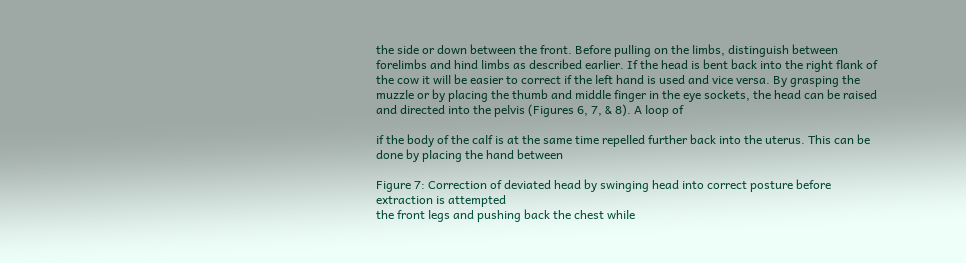the side or down between the front. Before pulling on the limbs, distinguish between forelimbs and hind limbs as described earlier. If the head is bent back into the right flank of the cow it will be easier to correct if the left hand is used and vice versa. By grasping the muzzle or by placing the thumb and middle finger in the eye sockets, the head can be raised and directed into the pelvis (Figures 6, 7, & 8). A loop of

if the body of the calf is at the same time repelled further back into the uterus. This can be done by placing the hand between

Figure 7: Correction of deviated head by swinging head into correct posture before extraction is attempted
the front legs and pushing back the chest while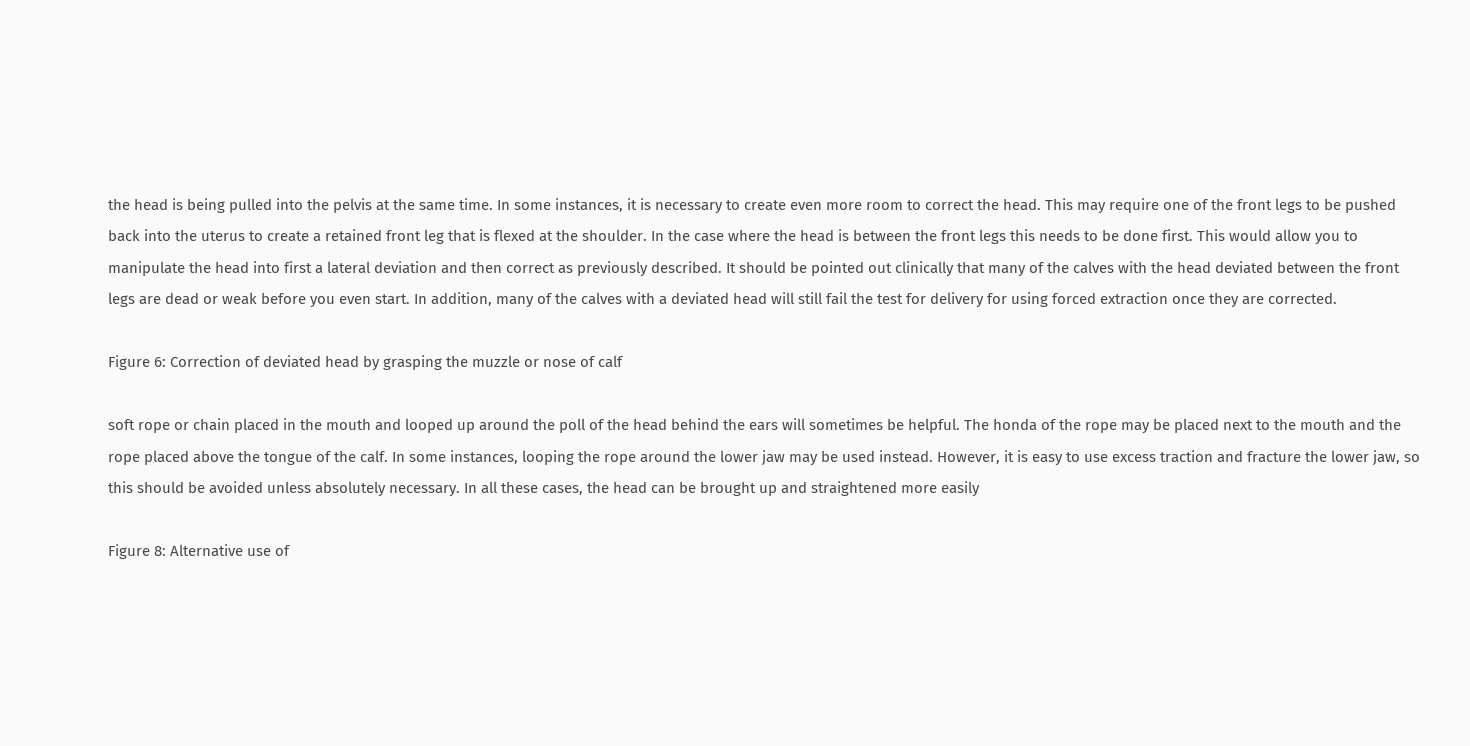the head is being pulled into the pelvis at the same time. In some instances, it is necessary to create even more room to correct the head. This may require one of the front legs to be pushed back into the uterus to create a retained front leg that is flexed at the shoulder. In the case where the head is between the front legs this needs to be done first. This would allow you to manipulate the head into first a lateral deviation and then correct as previously described. It should be pointed out clinically that many of the calves with the head deviated between the front legs are dead or weak before you even start. In addition, many of the calves with a deviated head will still fail the test for delivery for using forced extraction once they are corrected.

Figure 6: Correction of deviated head by grasping the muzzle or nose of calf

soft rope or chain placed in the mouth and looped up around the poll of the head behind the ears will sometimes be helpful. The honda of the rope may be placed next to the mouth and the rope placed above the tongue of the calf. In some instances, looping the rope around the lower jaw may be used instead. However, it is easy to use excess traction and fracture the lower jaw, so this should be avoided unless absolutely necessary. In all these cases, the head can be brought up and straightened more easily

Figure 8: Alternative use of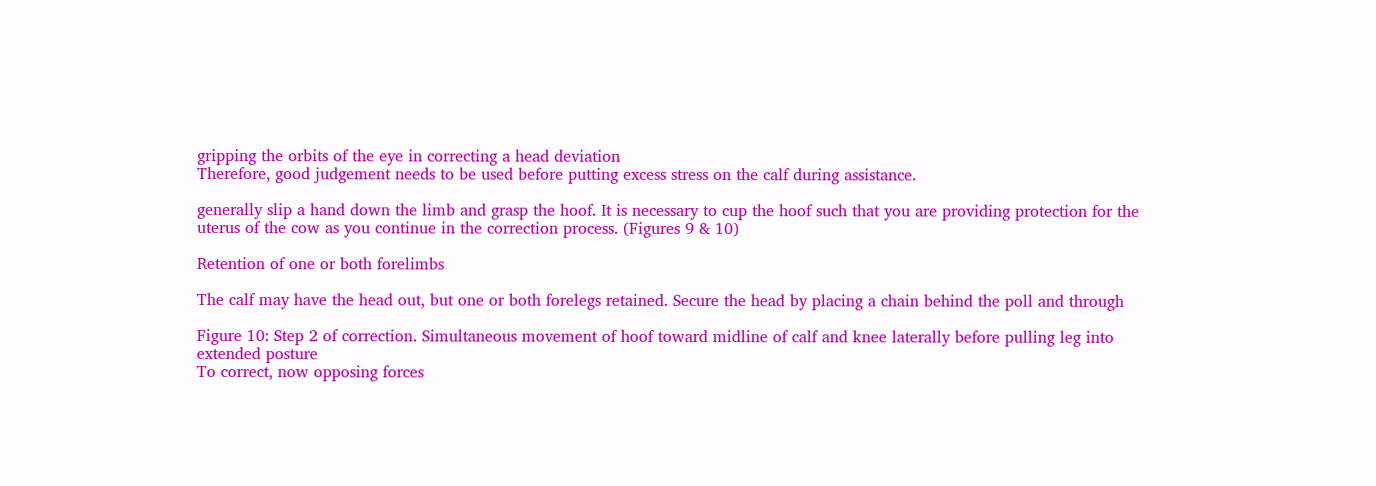gripping the orbits of the eye in correcting a head deviation
Therefore, good judgement needs to be used before putting excess stress on the calf during assistance.

generally slip a hand down the limb and grasp the hoof. It is necessary to cup the hoof such that you are providing protection for the uterus of the cow as you continue in the correction process. (Figures 9 & 10)

Retention of one or both forelimbs

The calf may have the head out, but one or both forelegs retained. Secure the head by placing a chain behind the poll and through

Figure 10: Step 2 of correction. Simultaneous movement of hoof toward midline of calf and knee laterally before pulling leg into extended posture
To correct, now opposing forces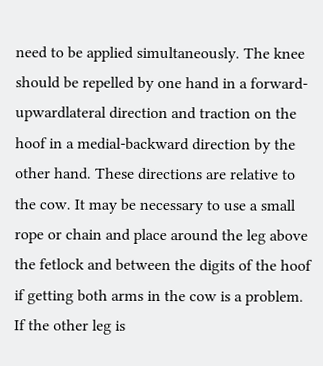need to be applied simultaneously. The knee should be repelled by one hand in a forward-upwardlateral direction and traction on the hoof in a medial-backward direction by the other hand. These directions are relative to the cow. It may be necessary to use a small rope or chain and place around the leg above the fetlock and between the digits of the hoof if getting both arms in the cow is a problem. If the other leg is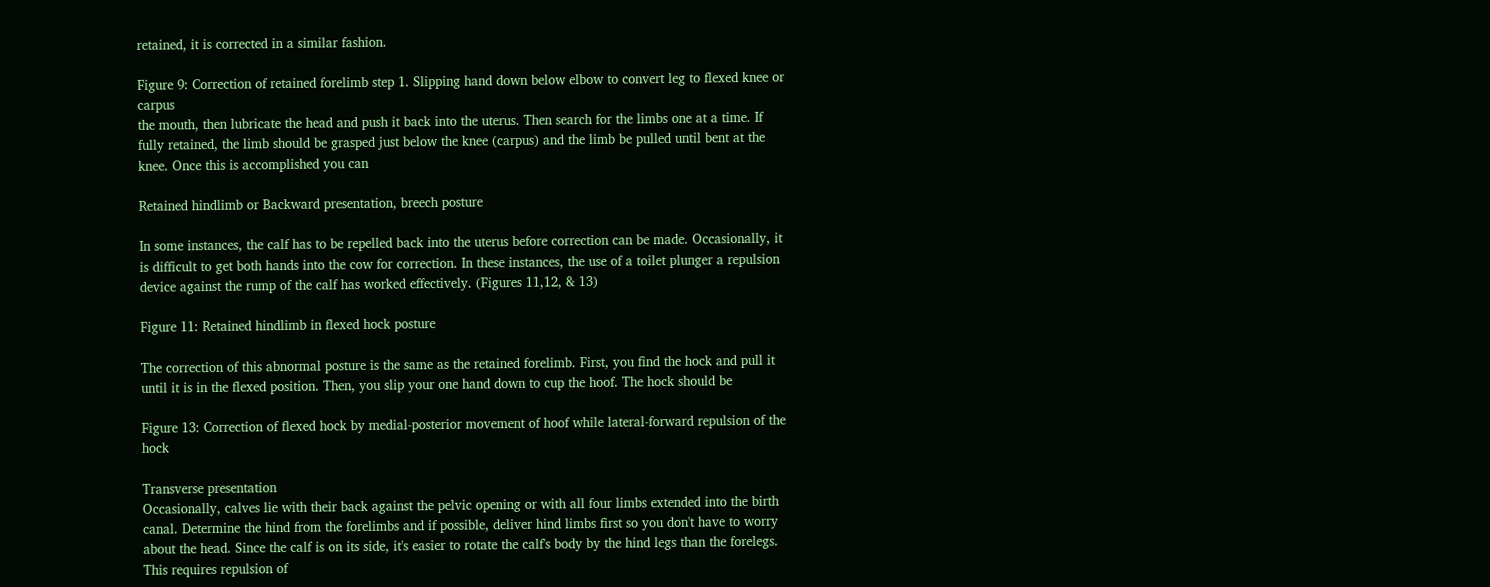retained, it is corrected in a similar fashion.

Figure 9: Correction of retained forelimb step 1. Slipping hand down below elbow to convert leg to flexed knee or carpus
the mouth, then lubricate the head and push it back into the uterus. Then search for the limbs one at a time. If fully retained, the limb should be grasped just below the knee (carpus) and the limb be pulled until bent at the knee. Once this is accomplished you can

Retained hindlimb or Backward presentation, breech posture

In some instances, the calf has to be repelled back into the uterus before correction can be made. Occasionally, it is difficult to get both hands into the cow for correction. In these instances, the use of a toilet plunger a repulsion device against the rump of the calf has worked effectively. (Figures 11,12, & 13)

Figure 11: Retained hindlimb in flexed hock posture

The correction of this abnormal posture is the same as the retained forelimb. First, you find the hock and pull it until it is in the flexed position. Then, you slip your one hand down to cup the hoof. The hock should be

Figure 13: Correction of flexed hock by medial-posterior movement of hoof while lateral-forward repulsion of the hock

Transverse presentation
Occasionally, calves lie with their back against the pelvic opening or with all four limbs extended into the birth canal. Determine the hind from the forelimbs and if possible, deliver hind limbs first so you don't have to worry about the head. Since the calf is on its side, it's easier to rotate the calf's body by the hind legs than the forelegs. This requires repulsion of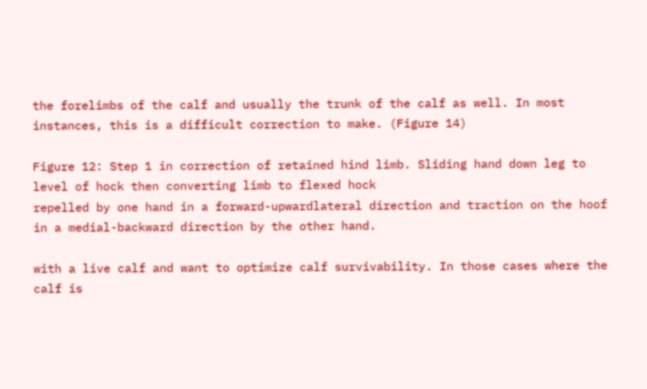the forelimbs of the calf and usually the trunk of the calf as well. In most instances, this is a difficult correction to make. (Figure 14)

Figure 12: Step 1 in correction of retained hind limb. Sliding hand down leg to level of hock then converting limb to flexed hock
repelled by one hand in a forward-upwardlateral direction and traction on the hoof in a medial-backward direction by the other hand.

with a live calf and want to optimize calf survivability. In those cases where the calf is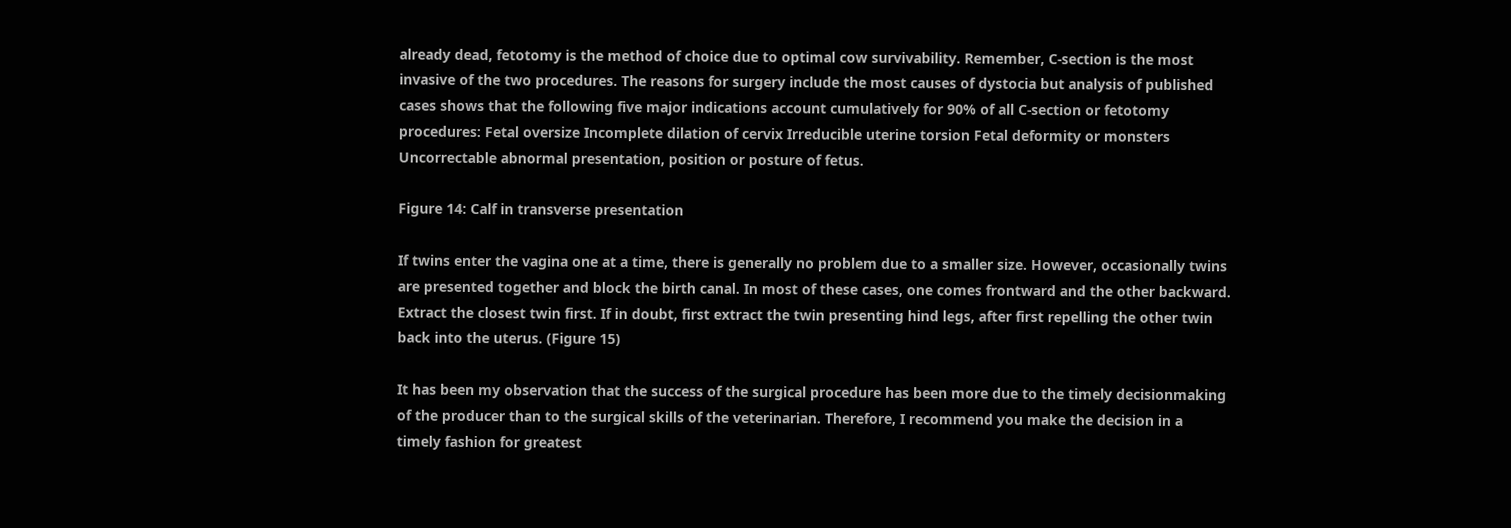already dead, fetotomy is the method of choice due to optimal cow survivability. Remember, C-section is the most invasive of the two procedures. The reasons for surgery include the most causes of dystocia but analysis of published cases shows that the following five major indications account cumulatively for 90% of all C-section or fetotomy procedures: Fetal oversize Incomplete dilation of cervix Irreducible uterine torsion Fetal deformity or monsters Uncorrectable abnormal presentation, position or posture of fetus.

Figure 14: Calf in transverse presentation

If twins enter the vagina one at a time, there is generally no problem due to a smaller size. However, occasionally twins are presented together and block the birth canal. In most of these cases, one comes frontward and the other backward. Extract the closest twin first. If in doubt, first extract the twin presenting hind legs, after first repelling the other twin back into the uterus. (Figure 15)

It has been my observation that the success of the surgical procedure has been more due to the timely decisionmaking of the producer than to the surgical skills of the veterinarian. Therefore, I recommend you make the decision in a timely fashion for greatest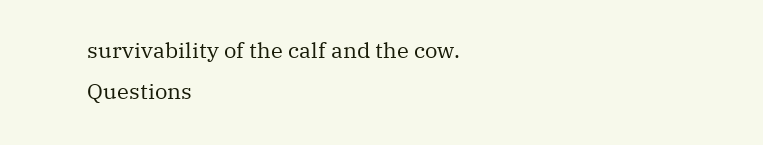survivability of the calf and the cow. Questions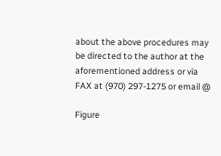about the above procedures may be directed to the author at the aforementioned address or via FAX at (970) 297-1275 or email @

Figure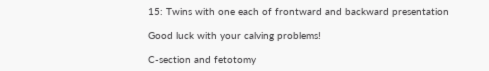15: Twins with one each of frontward and backward presentation

Good luck with your calving problems!

C-section and fetotomy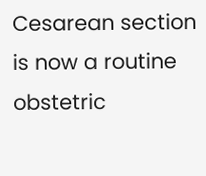Cesarean section is now a routine obstetric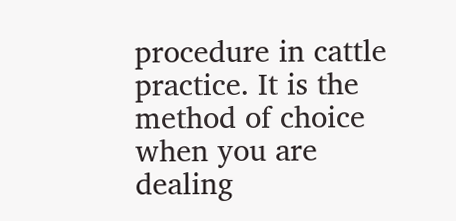procedure in cattle practice. It is the method of choice when you are dealing